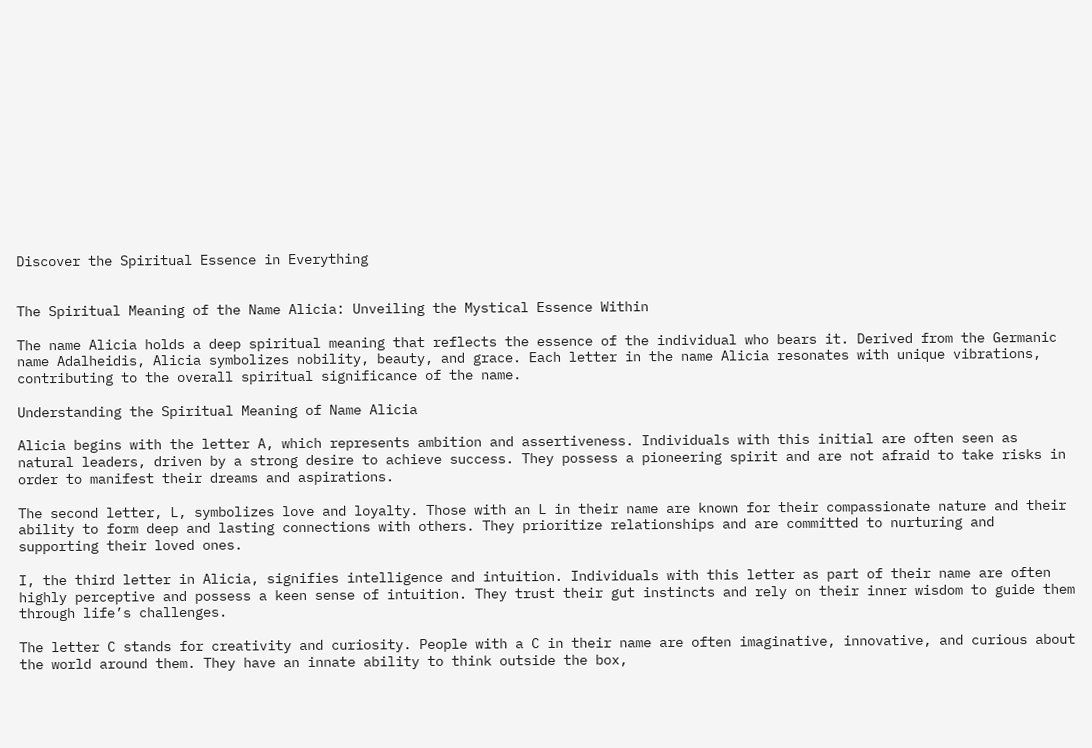Discover the Spiritual Essence in Everything


The Spiritual Meaning of the Name Alicia: Unveiling the Mystical Essence Within

The name Alicia holds a deep spiritual meaning that reflects the essence of the individual who bears it. Derived from the Germanic name Adalheidis, Alicia symbolizes nobility, beauty, and grace. Each letter in the name Alicia resonates with unique vibrations, contributing to the overall spiritual significance of the name.

Understanding the Spiritual Meaning of Name Alicia

Alicia begins with the letter A, which represents ambition and assertiveness. Individuals with this initial are often seen as natural leaders, driven by a strong desire to achieve success. They possess a pioneering spirit and are not afraid to take risks in order to manifest their dreams and aspirations.

The second letter, L, symbolizes love and loyalty. Those with an L in their name are known for their compassionate nature and their ability to form deep and lasting connections with others. They prioritize relationships and are committed to nurturing and supporting their loved ones.

I, the third letter in Alicia, signifies intelligence and intuition. Individuals with this letter as part of their name are often highly perceptive and possess a keen sense of intuition. They trust their gut instincts and rely on their inner wisdom to guide them through life’s challenges.

The letter C stands for creativity and curiosity. People with a C in their name are often imaginative, innovative, and curious about the world around them. They have an innate ability to think outside the box,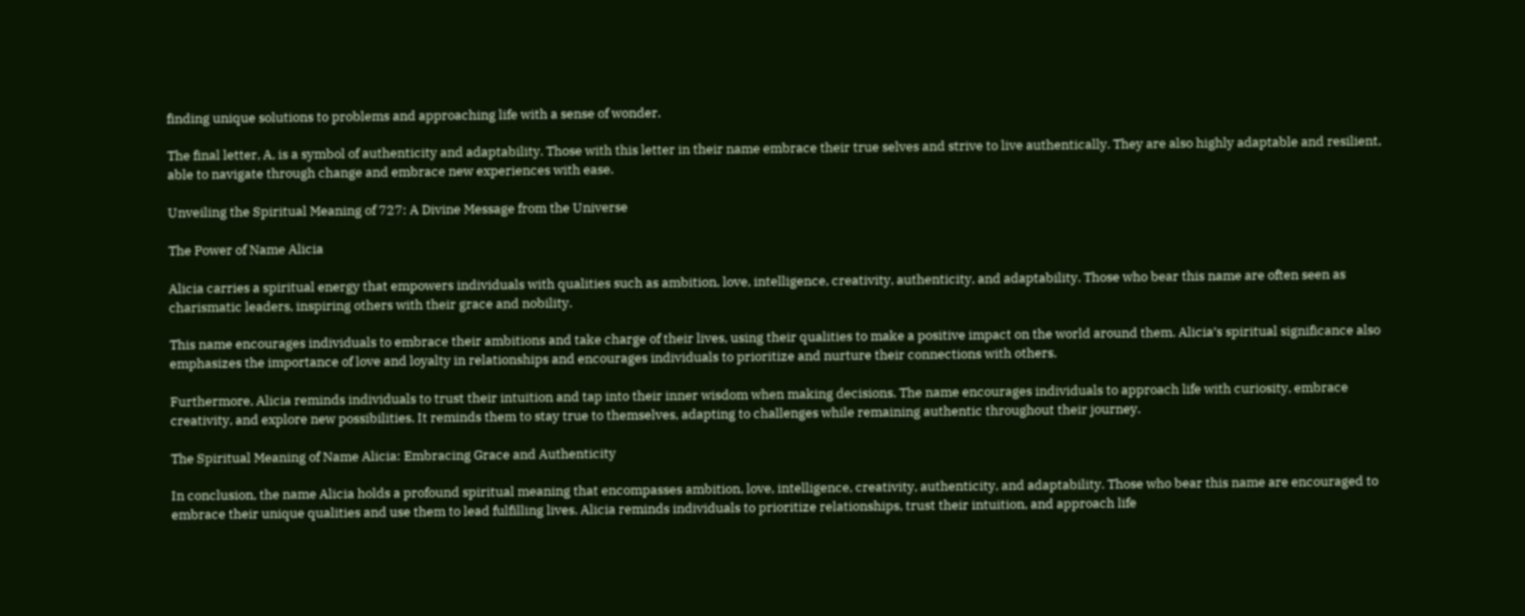finding unique solutions to problems and approaching life with a sense of wonder.

The final letter, A, is a symbol of authenticity and adaptability. Those with this letter in their name embrace their true selves and strive to live authentically. They are also highly adaptable and resilient, able to navigate through change and embrace new experiences with ease.

Unveiling the Spiritual Meaning of 727: A Divine Message from the Universe

The Power of Name Alicia

Alicia carries a spiritual energy that empowers individuals with qualities such as ambition, love, intelligence, creativity, authenticity, and adaptability. Those who bear this name are often seen as charismatic leaders, inspiring others with their grace and nobility.

This name encourages individuals to embrace their ambitions and take charge of their lives, using their qualities to make a positive impact on the world around them. Alicia’s spiritual significance also emphasizes the importance of love and loyalty in relationships and encourages individuals to prioritize and nurture their connections with others.

Furthermore, Alicia reminds individuals to trust their intuition and tap into their inner wisdom when making decisions. The name encourages individuals to approach life with curiosity, embrace creativity, and explore new possibilities. It reminds them to stay true to themselves, adapting to challenges while remaining authentic throughout their journey.

The Spiritual Meaning of Name Alicia: Embracing Grace and Authenticity

In conclusion, the name Alicia holds a profound spiritual meaning that encompasses ambition, love, intelligence, creativity, authenticity, and adaptability. Those who bear this name are encouraged to embrace their unique qualities and use them to lead fulfilling lives. Alicia reminds individuals to prioritize relationships, trust their intuition, and approach life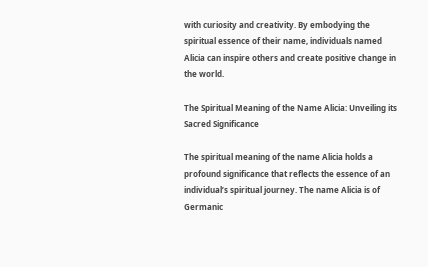with curiosity and creativity. By embodying the spiritual essence of their name, individuals named Alicia can inspire others and create positive change in the world.

The Spiritual Meaning of the Name Alicia: Unveiling its Sacred Significance

The spiritual meaning of the name Alicia holds a profound significance that reflects the essence of an individual’s spiritual journey. The name Alicia is of Germanic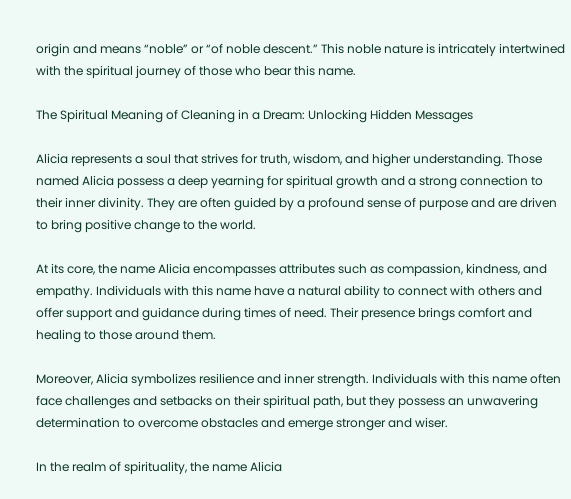origin and means “noble” or “of noble descent.” This noble nature is intricately intertwined with the spiritual journey of those who bear this name.

The Spiritual Meaning of Cleaning in a Dream: Unlocking Hidden Messages

Alicia represents a soul that strives for truth, wisdom, and higher understanding. Those named Alicia possess a deep yearning for spiritual growth and a strong connection to their inner divinity. They are often guided by a profound sense of purpose and are driven to bring positive change to the world.

At its core, the name Alicia encompasses attributes such as compassion, kindness, and empathy. Individuals with this name have a natural ability to connect with others and offer support and guidance during times of need. Their presence brings comfort and healing to those around them.

Moreover, Alicia symbolizes resilience and inner strength. Individuals with this name often face challenges and setbacks on their spiritual path, but they possess an unwavering determination to overcome obstacles and emerge stronger and wiser.

In the realm of spirituality, the name Alicia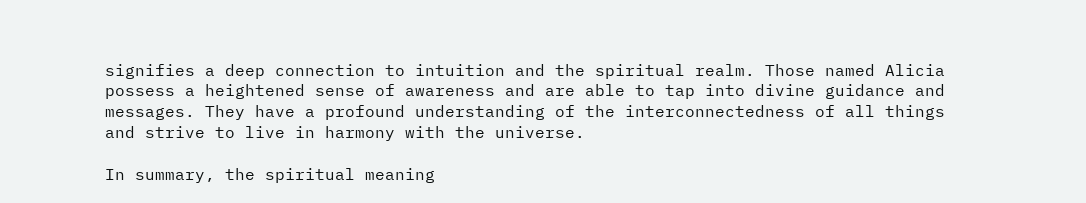signifies a deep connection to intuition and the spiritual realm. Those named Alicia possess a heightened sense of awareness and are able to tap into divine guidance and messages. They have a profound understanding of the interconnectedness of all things and strive to live in harmony with the universe.

In summary, the spiritual meaning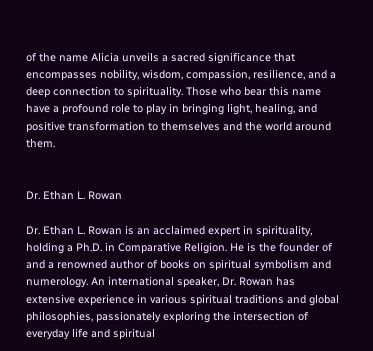of the name Alicia unveils a sacred significance that encompasses nobility, wisdom, compassion, resilience, and a deep connection to spirituality. Those who bear this name have a profound role to play in bringing light, healing, and positive transformation to themselves and the world around them.


Dr. Ethan L. Rowan

Dr. Ethan L. Rowan is an acclaimed expert in spirituality, holding a Ph.D. in Comparative Religion. He is the founder of and a renowned author of books on spiritual symbolism and numerology. An international speaker, Dr. Rowan has extensive experience in various spiritual traditions and global philosophies, passionately exploring the intersection of everyday life and spiritual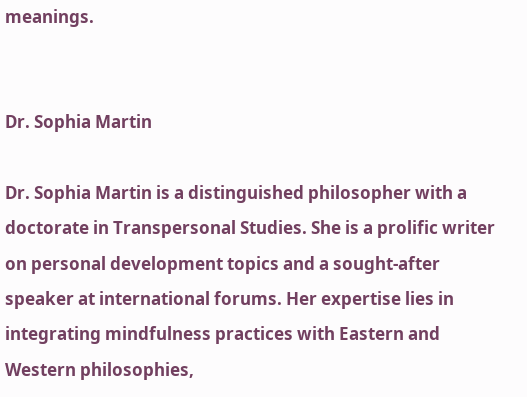meanings.


Dr. Sophia Martin

Dr. Sophia Martin is a distinguished philosopher with a doctorate in Transpersonal Studies. She is a prolific writer on personal development topics and a sought-after speaker at international forums. Her expertise lies in integrating mindfulness practices with Eastern and Western philosophies,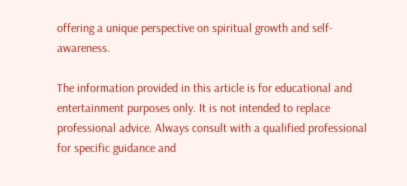offering a unique perspective on spiritual growth and self-awareness.

The information provided in this article is for educational and entertainment purposes only. It is not intended to replace professional advice. Always consult with a qualified professional for specific guidance and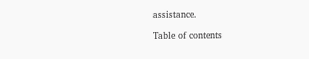assistance.

Table of contents